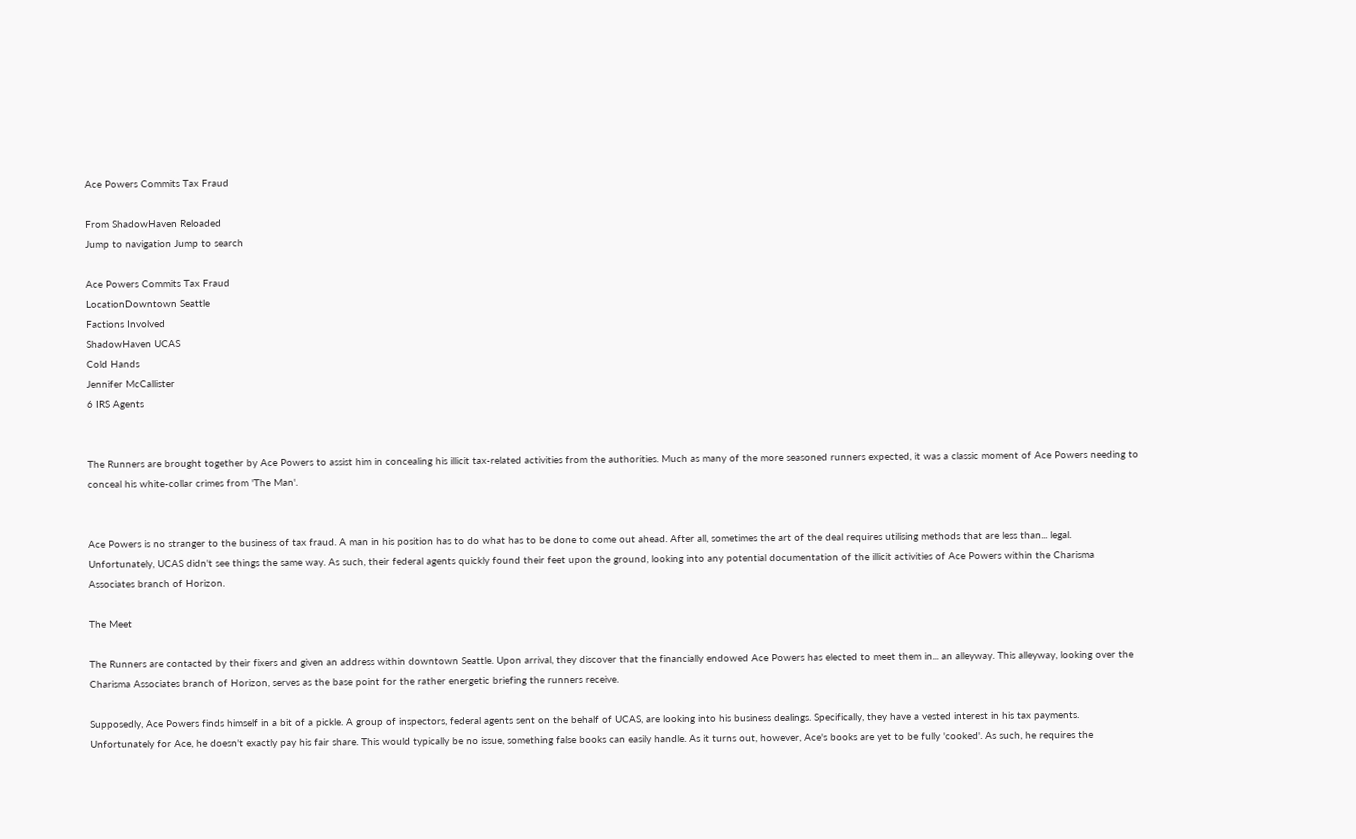Ace Powers Commits Tax Fraud

From ShadowHaven Reloaded
Jump to navigation Jump to search

Ace Powers Commits Tax Fraud
LocationDowntown Seattle
Factions Involved
ShadowHaven UCAS
Cold Hands
Jennifer McCallister
6 IRS Agents


The Runners are brought together by Ace Powers to assist him in concealing his illicit tax-related activities from the authorities. Much as many of the more seasoned runners expected, it was a classic moment of Ace Powers needing to conceal his white-collar crimes from 'The Man'.


Ace Powers is no stranger to the business of tax fraud. A man in his position has to do what has to be done to come out ahead. After all, sometimes the art of the deal requires utilising methods that are less than... legal. Unfortunately, UCAS didn't see things the same way. As such, their federal agents quickly found their feet upon the ground, looking into any potential documentation of the illicit activities of Ace Powers within the Charisma Associates branch of Horizon.

The Meet

The Runners are contacted by their fixers and given an address within downtown Seattle. Upon arrival, they discover that the financially endowed Ace Powers has elected to meet them in... an alleyway. This alleyway, looking over the Charisma Associates branch of Horizon, serves as the base point for the rather energetic briefing the runners receive.

Supposedly, Ace Powers finds himself in a bit of a pickle. A group of inspectors, federal agents sent on the behalf of UCAS, are looking into his business dealings. Specifically, they have a vested interest in his tax payments. Unfortunately for Ace, he doesn't exactly pay his fair share. This would typically be no issue, something false books can easily handle. As it turns out, however, Ace's books are yet to be fully 'cooked'. As such, he requires the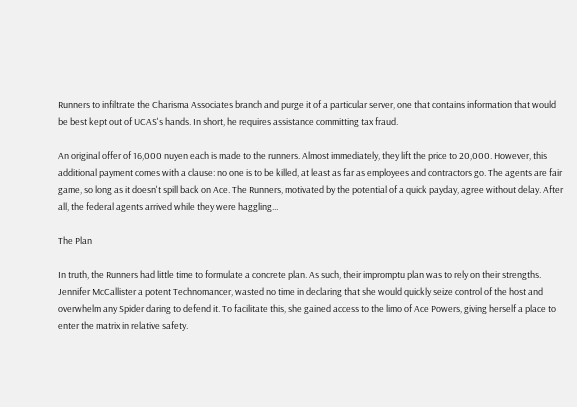Runners to infiltrate the Charisma Associates branch and purge it of a particular server, one that contains information that would be best kept out of UCAS's hands. In short, he requires assistance committing tax fraud.

An original offer of 16,000 nuyen each is made to the runners. Almost immediately, they lift the price to 20,000. However, this additional payment comes with a clause: no one is to be killed, at least as far as employees and contractors go. The agents are fair game, so long as it doesn't spill back on Ace. The Runners, motivated by the potential of a quick payday, agree without delay. After all, the federal agents arrived while they were haggling...

The Plan

In truth, the Runners had little time to formulate a concrete plan. As such, their impromptu plan was to rely on their strengths. Jennifer McCallister a potent Technomancer, wasted no time in declaring that she would quickly seize control of the host and overwhelm any Spider daring to defend it. To facilitate this, she gained access to the limo of Ace Powers, giving herself a place to enter the matrix in relative safety.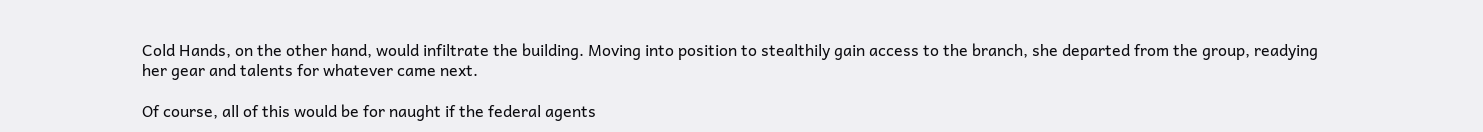Cold Hands, on the other hand, would infiltrate the building. Moving into position to stealthily gain access to the branch, she departed from the group, readying her gear and talents for whatever came next.

Of course, all of this would be for naught if the federal agents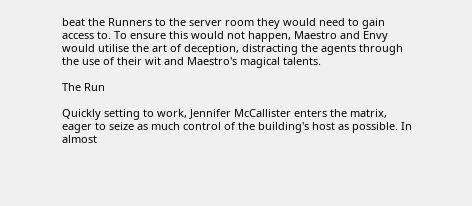beat the Runners to the server room they would need to gain access to. To ensure this would not happen, Maestro and Envy would utilise the art of deception, distracting the agents through the use of their wit and Maestro's magical talents.

The Run

Quickly setting to work, Jennifer McCallister enters the matrix, eager to seize as much control of the building's host as possible. In almost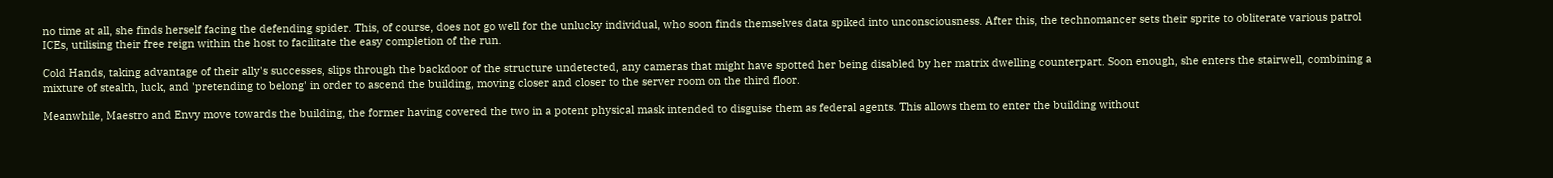no time at all, she finds herself facing the defending spider. This, of course, does not go well for the unlucky individual, who soon finds themselves data spiked into unconsciousness. After this, the technomancer sets their sprite to obliterate various patrol ICEs, utilising their free reign within the host to facilitate the easy completion of the run.

Cold Hands, taking advantage of their ally's successes, slips through the backdoor of the structure undetected, any cameras that might have spotted her being disabled by her matrix dwelling counterpart. Soon enough, she enters the stairwell, combining a mixture of stealth, luck, and 'pretending to belong' in order to ascend the building, moving closer and closer to the server room on the third floor.

Meanwhile, Maestro and Envy move towards the building, the former having covered the two in a potent physical mask intended to disguise them as federal agents. This allows them to enter the building without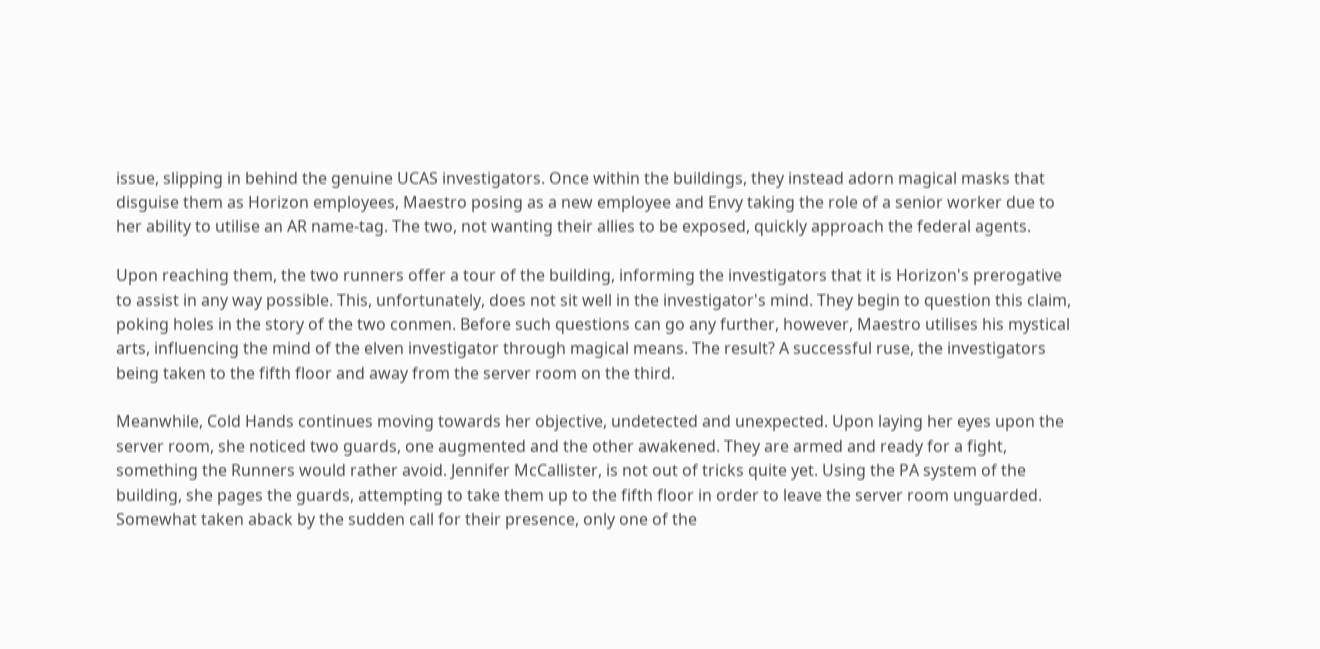issue, slipping in behind the genuine UCAS investigators. Once within the buildings, they instead adorn magical masks that disguise them as Horizon employees, Maestro posing as a new employee and Envy taking the role of a senior worker due to her ability to utilise an AR name-tag. The two, not wanting their allies to be exposed, quickly approach the federal agents.

Upon reaching them, the two runners offer a tour of the building, informing the investigators that it is Horizon's prerogative to assist in any way possible. This, unfortunately, does not sit well in the investigator's mind. They begin to question this claim, poking holes in the story of the two conmen. Before such questions can go any further, however, Maestro utilises his mystical arts, influencing the mind of the elven investigator through magical means. The result? A successful ruse, the investigators being taken to the fifth floor and away from the server room on the third.

Meanwhile, Cold Hands continues moving towards her objective, undetected and unexpected. Upon laying her eyes upon the server room, she noticed two guards, one augmented and the other awakened. They are armed and ready for a fight, something the Runners would rather avoid. Jennifer McCallister, is not out of tricks quite yet. Using the PA system of the building, she pages the guards, attempting to take them up to the fifth floor in order to leave the server room unguarded. Somewhat taken aback by the sudden call for their presence, only one of the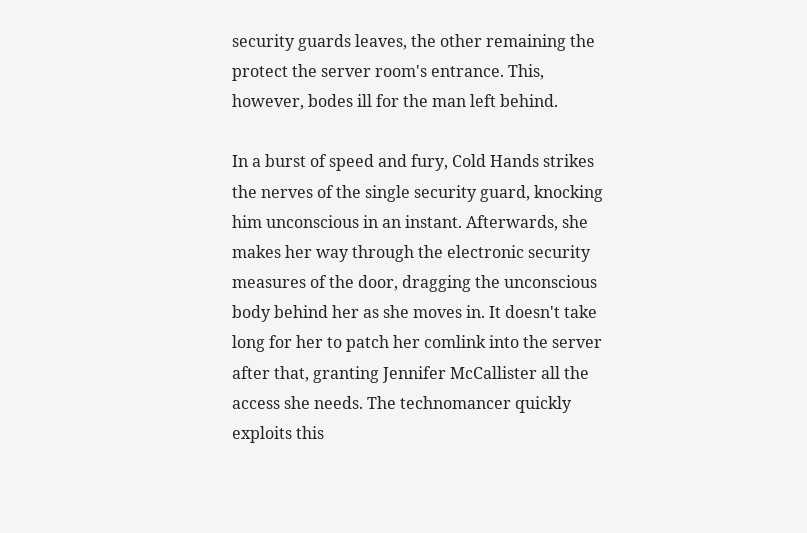security guards leaves, the other remaining the protect the server room's entrance. This, however, bodes ill for the man left behind.

In a burst of speed and fury, Cold Hands strikes the nerves of the single security guard, knocking him unconscious in an instant. Afterwards, she makes her way through the electronic security measures of the door, dragging the unconscious body behind her as she moves in. It doesn't take long for her to patch her comlink into the server after that, granting Jennifer McCallister all the access she needs. The technomancer quickly exploits this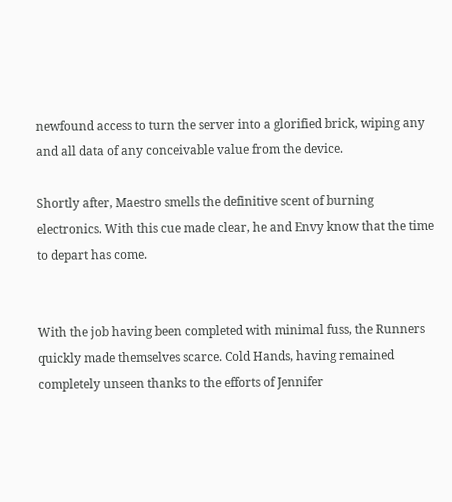newfound access to turn the server into a glorified brick, wiping any and all data of any conceivable value from the device.

Shortly after, Maestro smells the definitive scent of burning electronics. With this cue made clear, he and Envy know that the time to depart has come.


With the job having been completed with minimal fuss, the Runners quickly made themselves scarce. Cold Hands, having remained completely unseen thanks to the efforts of Jennifer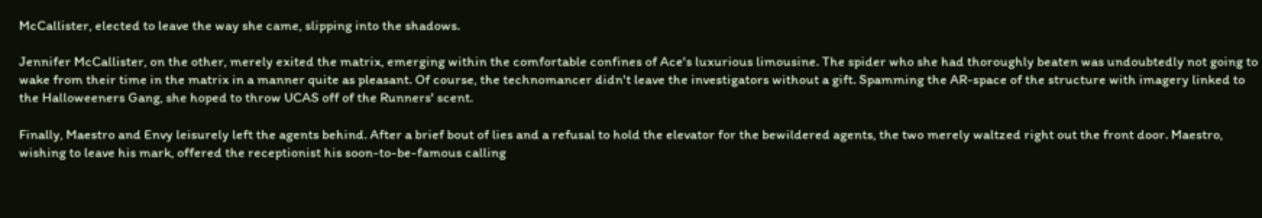McCallister, elected to leave the way she came, slipping into the shadows.

Jennifer McCallister, on the other, merely exited the matrix, emerging within the comfortable confines of Ace's luxurious limousine. The spider who she had thoroughly beaten was undoubtedly not going to wake from their time in the matrix in a manner quite as pleasant. Of course, the technomancer didn't leave the investigators without a gift. Spamming the AR-space of the structure with imagery linked to the Halloweeners Gang, she hoped to throw UCAS off of the Runners' scent.

Finally, Maestro and Envy leisurely left the agents behind. After a brief bout of lies and a refusal to hold the elevator for the bewildered agents, the two merely waltzed right out the front door. Maestro, wishing to leave his mark, offered the receptionist his soon-to-be-famous calling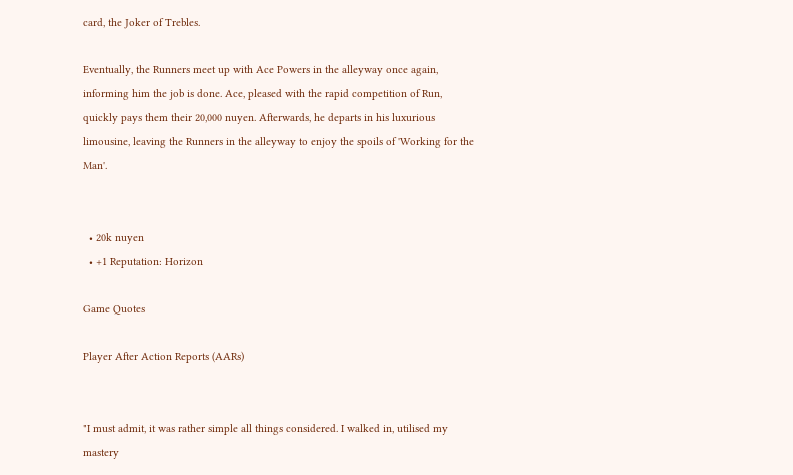card, the Joker of Trebles.

Eventually, the Runners meet up with Ace Powers in the alleyway once again, informing him the job is done. Ace, pleased with the rapid competition of Run, quickly pays them their 20,000 nuyen. Afterwards, he departs in his luxurious limousine, leaving the Runners in the alleyway to enjoy the spoils of 'Working for the Man'.


  • 20k nuyen
  • +1 Reputation: Horizon

Game Quotes

Player After Action Reports (AARs)


"I must admit, it was rather simple all things considered. I walked in, utilised my mastery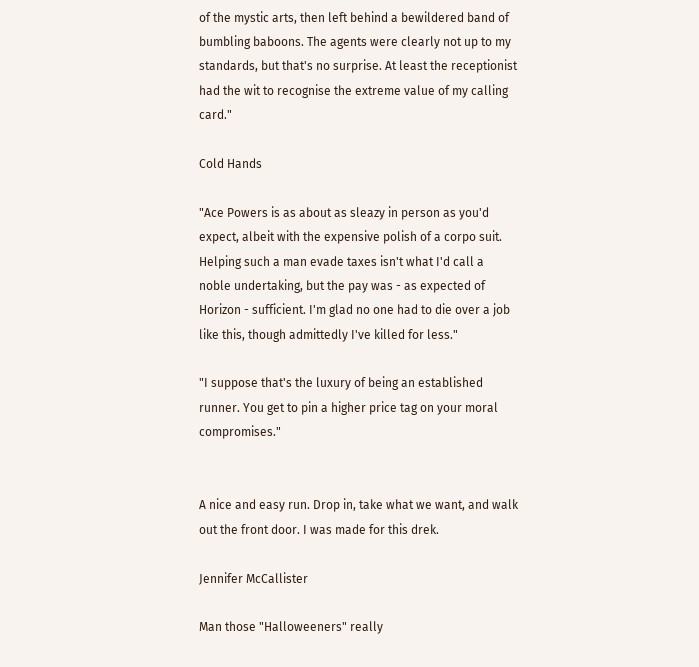of the mystic arts, then left behind a bewildered band of bumbling baboons. The agents were clearly not up to my standards, but that's no surprise. At least the receptionist had the wit to recognise the extreme value of my calling card."

Cold Hands

"Ace Powers is as about as sleazy in person as you'd expect, albeit with the expensive polish of a corpo suit. Helping such a man evade taxes isn't what I'd call a noble undertaking, but the pay was - as expected of Horizon - sufficient. I'm glad no one had to die over a job like this, though admittedly I've killed for less."

"I suppose that's the luxury of being an established runner. You get to pin a higher price tag on your moral compromises."


A nice and easy run. Drop in, take what we want, and walk out the front door. I was made for this drek.

Jennifer McCallister

Man those "Halloweeners" really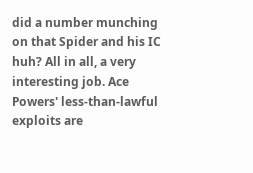did a number munching on that Spider and his IC huh? All in all, a very interesting job. Ace Powers' less-than-lawful exploits are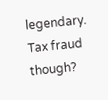legendary. Tax fraud though?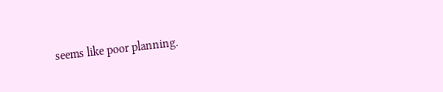seems like poor planning.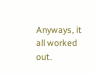Anyways, it all worked out.